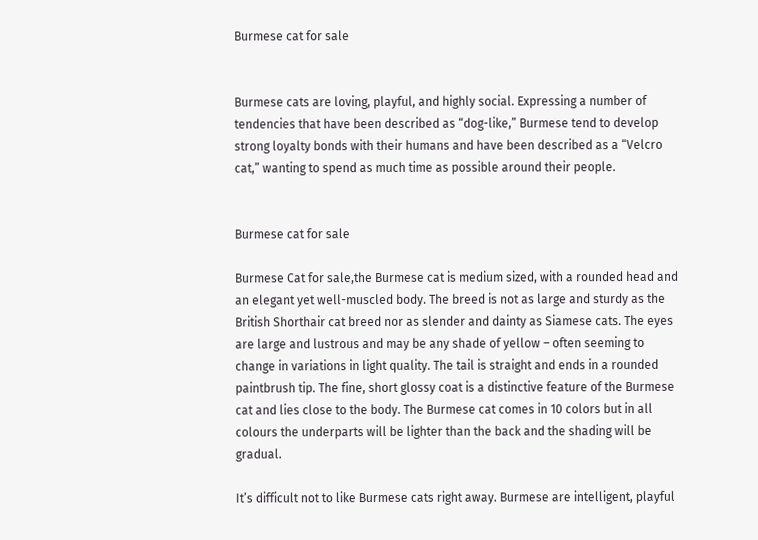Burmese cat for sale


Burmese cats are loving, playful, and highly social. Expressing a number of tendencies that have been described as “dog-like,” Burmese tend to develop strong loyalty bonds with their humans and have been described as a “Velcro cat,” wanting to spend as much time as possible around their people.


Burmese cat for sale

Burmese Cat for sale,the Burmese cat is medium sized, with a rounded head and an elegant yet well-muscled body. The breed is not as large and sturdy as the British Shorthair cat breed nor as slender and dainty as Siamese cats. The eyes are large and lustrous and may be any shade of yellow – often seeming to change in variations in light quality. The tail is straight and ends in a rounded paintbrush tip. The fine, short glossy coat is a distinctive feature of the Burmese cat and lies close to the body. The Burmese cat comes in 10 colors but in all colours the underparts will be lighter than the back and the shading will be gradual.

It’s difficult not to like Burmese cats right away. Burmese are intelligent, playful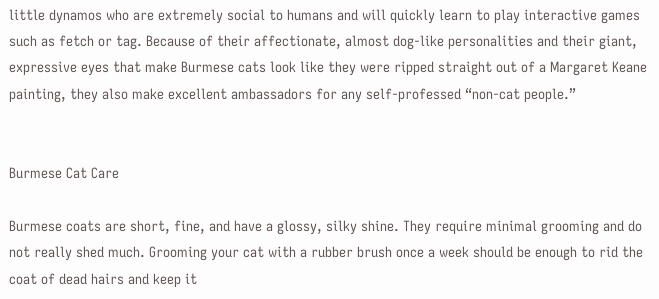little dynamos who are extremely social to humans and will quickly learn to play interactive games such as fetch or tag. Because of their affectionate, almost dog-like personalities and their giant, expressive eyes that make Burmese cats look like they were ripped straight out of a Margaret Keane painting, they also make excellent ambassadors for any self-professed “non-cat people.”


Burmese Cat Care

Burmese coats are short, fine, and have a glossy, silky shine. They require minimal grooming and do not really shed much. Grooming your cat with a rubber brush once a week should be enough to rid the coat of dead hairs and keep it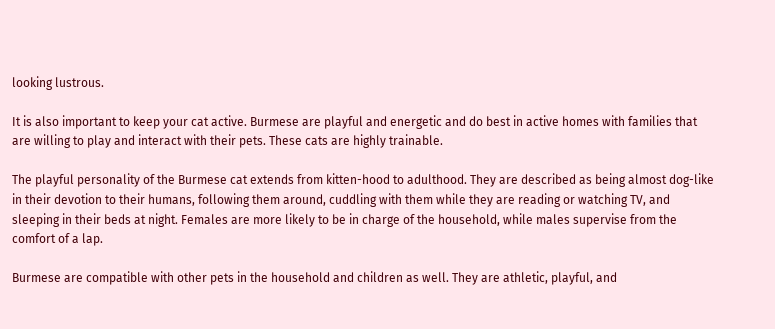looking lustrous.

It is also important to keep your cat active. Burmese are playful and energetic and do best in active homes with families that are willing to play and interact with their pets. These cats are highly trainable.

The playful personality of the Burmese cat extends from kitten-hood to adulthood. They are described as being almost dog-like in their devotion to their humans, following them around, cuddling with them while they are reading or watching TV, and sleeping in their beds at night. Females are more likely to be in charge of the household, while males supervise from the comfort of a lap.

Burmese are compatible with other pets in the household and children as well. They are athletic, playful, and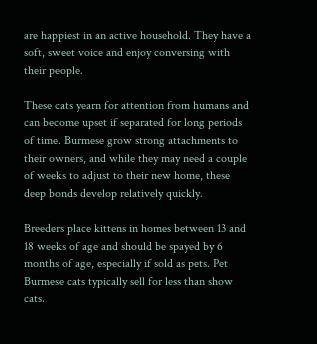are happiest in an active household. They have a soft, sweet voice and enjoy conversing with their people.

These cats yearn for attention from humans and can become upset if separated for long periods of time. Burmese grow strong attachments to their owners, and while they may need a couple of weeks to adjust to their new home, these deep bonds develop relatively quickly.

Breeders place kittens in homes between 13 and 18 weeks of age and should be spayed by 6 months of age, especially if sold as pets. Pet Burmese cats typically sell for less than show cats.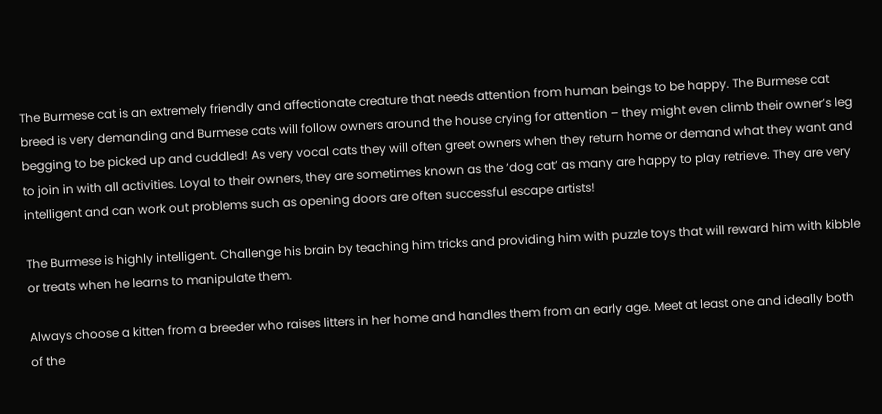The Burmese cat is an extremely friendly and affectionate creature that needs attention from human beings to be happy. The Burmese cat breed is very demanding and Burmese cats will follow owners around the house crying for attention – they might even climb their owner’s leg begging to be picked up and cuddled! As very vocal cats they will often greet owners when they return home or demand what they want and to join in with all activities. Loyal to their owners, they are sometimes known as the ‘dog cat’ as many are happy to play retrieve. They are very intelligent and can work out problems such as opening doors are often successful escape artists!

The Burmese is highly intelligent. Challenge his brain by teaching him tricks and providing him with puzzle toys that will reward him with kibble or treats when he learns to manipulate them.

Always choose a kitten from a breeder who raises litters in her home and handles them from an early age. Meet at least one and ideally both of the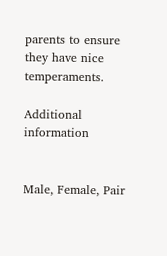parents to ensure they have nice temperaments.

Additional information


Male, Female, Pair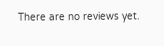There are no reviews yet.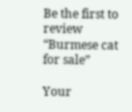Be the first to review “Burmese cat for sale”

Your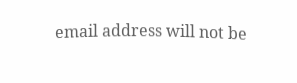email address will not be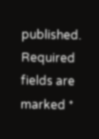published. Required fields are marked *